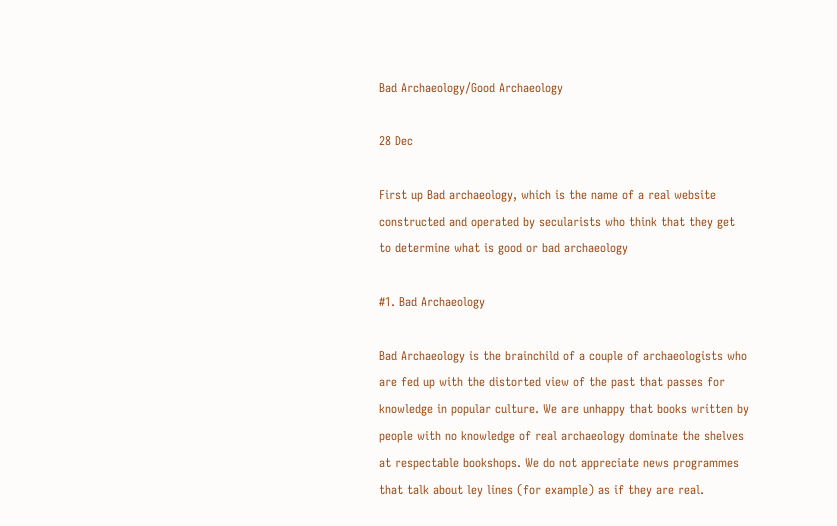Bad Archaeology/Good Archaeology

28 Dec

First up Bad archaeology, which is the name of a real website constructed and operated by secularists who think that they get to determine what is good or bad archaeology

#1. Bad Archaeology

Bad Archaeology is the brainchild of a couple of archaeologists who are fed up with the distorted view of the past that passes for knowledge in popular culture. We are unhappy that books written by people with no knowledge of real archaeology dominate the shelves at respectable bookshops. We do not appreciate news programmes that talk about ley lines (for example) as if they are real.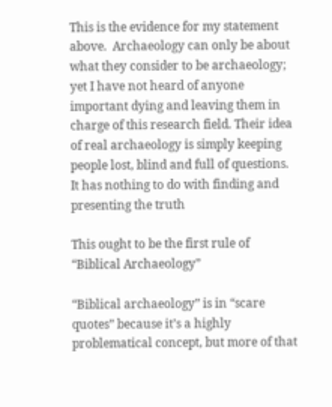This is the evidence for my statement above.  Archaeology can only be about what they consider to be archaeology; yet I have not heard of anyone important dying and leaving them in charge of this research field. Their idea of real archaeology is simply keeping people lost, blind and full of questions. It has nothing to do with finding and presenting the truth

This ought to be the first rule of “Biblical Archaeology”

“Biblical archaeology” is in “scare quotes” because it’s a highly problematical concept, but more of that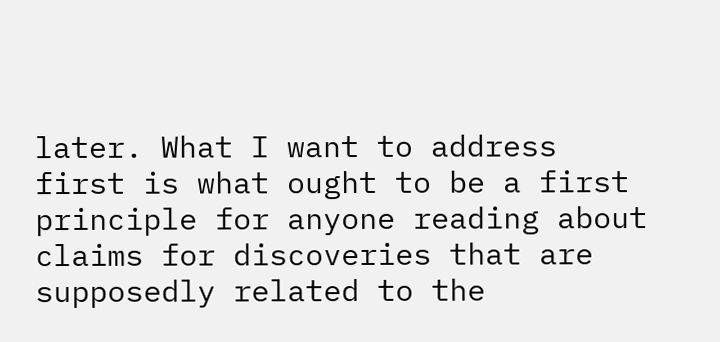later. What I want to address first is what ought to be a first principle for anyone reading about claims for discoveries that are supposedly related to the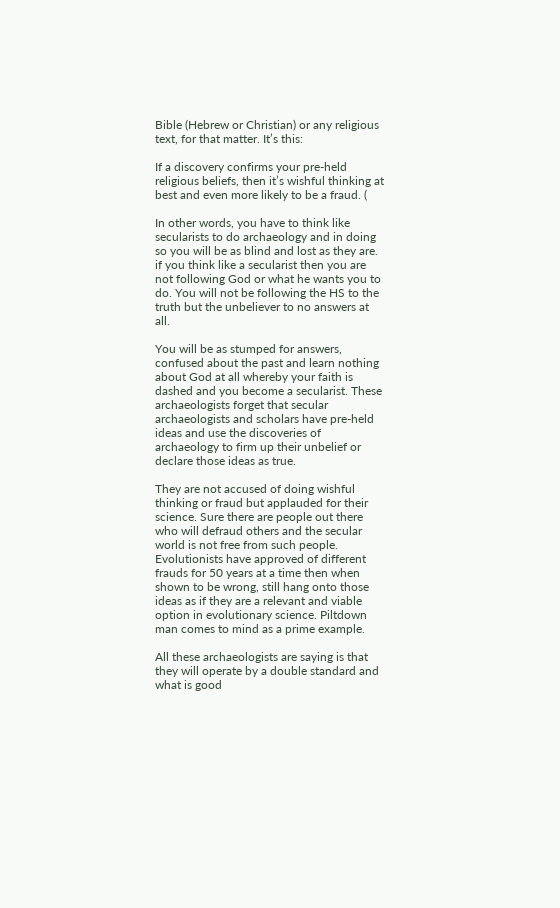Bible (Hebrew or Christian) or any religious text, for that matter. It’s this:

If a discovery confirms your pre-held religious beliefs, then it’s wishful thinking at best and even more likely to be a fraud. (

In other words, you have to think like secularists to do archaeology and in doing so you will be as blind and lost as they are.  if you think like a secularist then you are not following God or what he wants you to do. You will not be following the HS to the truth but the unbeliever to no answers at all.

You will be as stumped for answers, confused about the past and learn nothing about God at all whereby your faith is dashed and you become a secularist. These archaeologists forget that secular archaeologists and scholars have pre-held ideas and use the discoveries of archaeology to firm up their unbelief or declare those ideas as true.

They are not accused of doing wishful thinking or fraud but applauded for their science. Sure there are people out there who will defraud others and the secular world is not free from such people. Evolutionists have approved of different frauds for 50 years at a time then when shown to be wrong, still hang onto those ideas as if they are a relevant and viable option in evolutionary science. Piltdown man comes to mind as a prime example.

All these archaeologists are saying is that they will operate by a double standard and what is good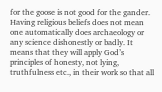for the goose is not good for the gander. Having religious beliefs does not mean one automatically does archaeology or any science dishonestly or badly. It means that they will apply God’s principles of honesty, not lying, truthfulness etc., in their work so that all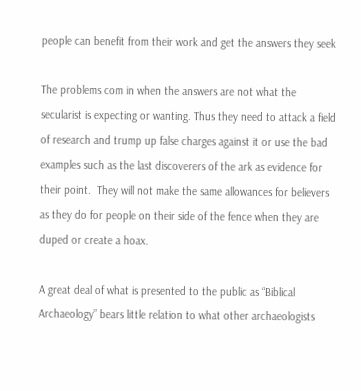people can benefit from their work and get the answers they seek

The problems com in when the answers are not what the secularist is expecting or wanting. Thus they need to attack a field of research and trump up false charges against it or use the bad examples such as the last discoverers of the ark as evidence for their point.  They will not make the same allowances for believers as they do for people on their side of the fence when they are duped or create a hoax.

A great deal of what is presented to the public as “Biblical Archaeology” bears little relation to what other archaeologists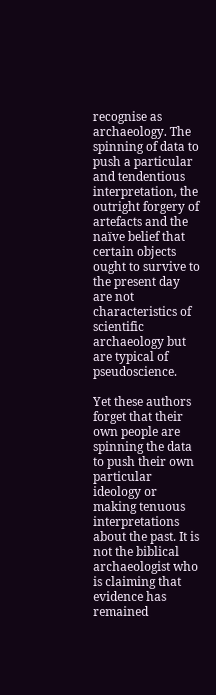recognise as archaeology. The spinning of data to push a particular and tendentious interpretation, the outright forgery of artefacts and the naïve belief that certain objects ought to survive to the present day are not characteristics of scientific archaeology but are typical of pseudoscience.

Yet these authors forget that their own people are spinning the data to push their own particular ideology or making tenuous interpretations about the past. It is not the biblical archaeologist who is claiming that evidence has remained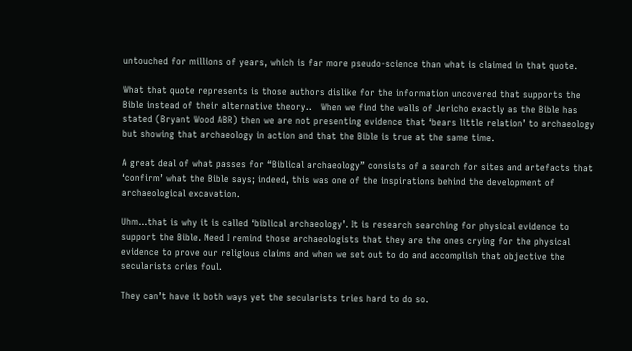untouched for millions of years, which is far more pseudo-science than what is claimed in that quote.

What that quote represents is those authors dislike for the information uncovered that supports the Bible instead of their alternative theory..   When we find the walls of Jericho exactly as the Bible has stated (Bryant Wood ABR) then we are not presenting evidence that ‘bears little relation’ to archaeology but showing that archaeology in action and that the Bible is true at the same time.

A great deal of what passes for “Biblical archaeology” consists of a search for sites and artefacts that ‘confirm’ what the Bible says; indeed, this was one of the inspirations behind the development of archaeological excavation.

Uhm…that is why it is called ‘biblical archaeology’. It is research searching for physical evidence to support the Bible. Need I remind those archaeologists that they are the ones crying for the physical evidence to prove our religious claims and when we set out to do and accomplish that objective the secularists cries foul.

They can’t have it both ways yet the secularists tries hard to do so.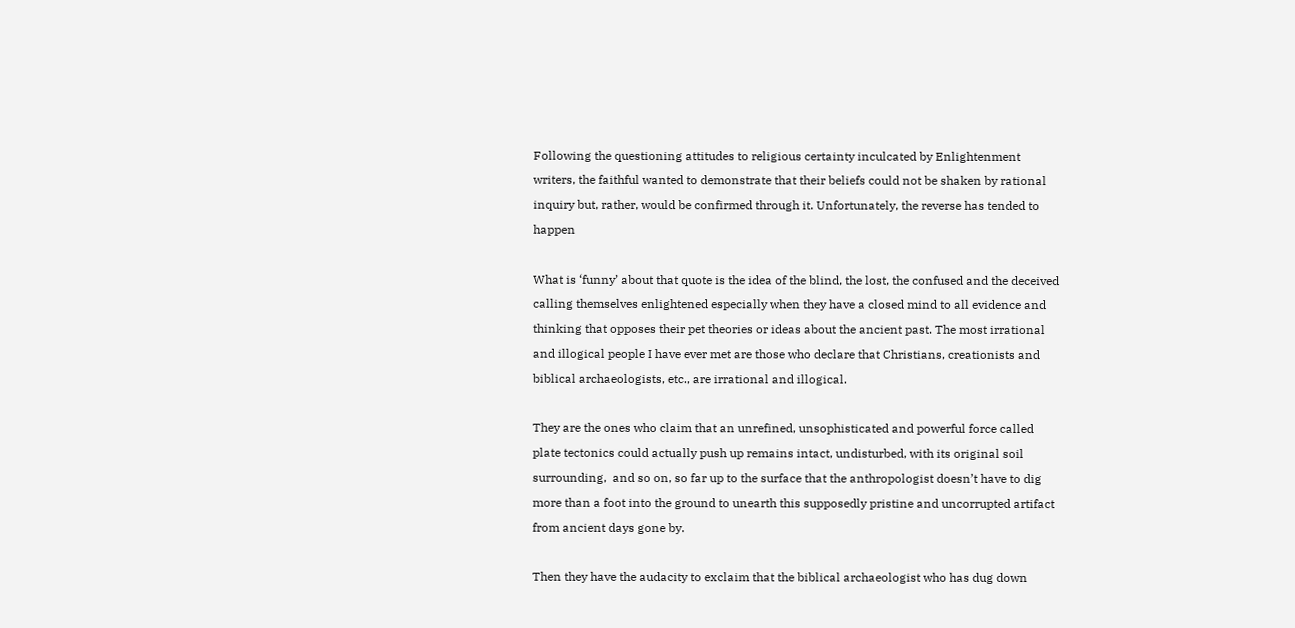Following the questioning attitudes to religious certainty inculcated by Enlightenment writers, the faithful wanted to demonstrate that their beliefs could not be shaken by rational inquiry but, rather, would be confirmed through it. Unfortunately, the reverse has tended to happen

What is ‘funny’ about that quote is the idea of the blind, the lost, the confused and the deceived calling themselves enlightened especially when they have a closed mind to all evidence and thinking that opposes their pet theories or ideas about the ancient past. The most irrational and illogical people I have ever met are those who declare that Christians, creationists and biblical archaeologists, etc., are irrational and illogical.

They are the ones who claim that an unrefined, unsophisticated and powerful force called plate tectonics could actually push up remains intact, undisturbed, with its original soil surrounding,  and so on, so far up to the surface that the anthropologist doesn’t have to dig more than a foot into the ground to unearth this supposedly pristine and uncorrupted artifact from ancient days gone by.

Then they have the audacity to exclaim that the biblical archaeologist who has dug down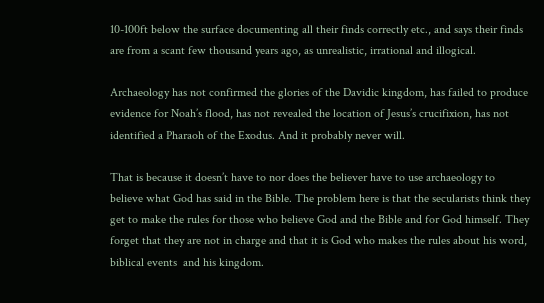10-100ft below the surface documenting all their finds correctly etc., and says their finds are from a scant few thousand years ago, as unrealistic, irrational and illogical.

Archaeology has not confirmed the glories of the Davidic kingdom, has failed to produce evidence for Noah’s flood, has not revealed the location of Jesus’s crucifixion, has not identified a Pharaoh of the Exodus. And it probably never will.

That is because it doesn’t have to nor does the believer have to use archaeology to believe what God has said in the Bible. The problem here is that the secularists think they get to make the rules for those who believe God and the Bible and for God himself. They forget that they are not in charge and that it is God who makes the rules about his word, biblical events  and his kingdom.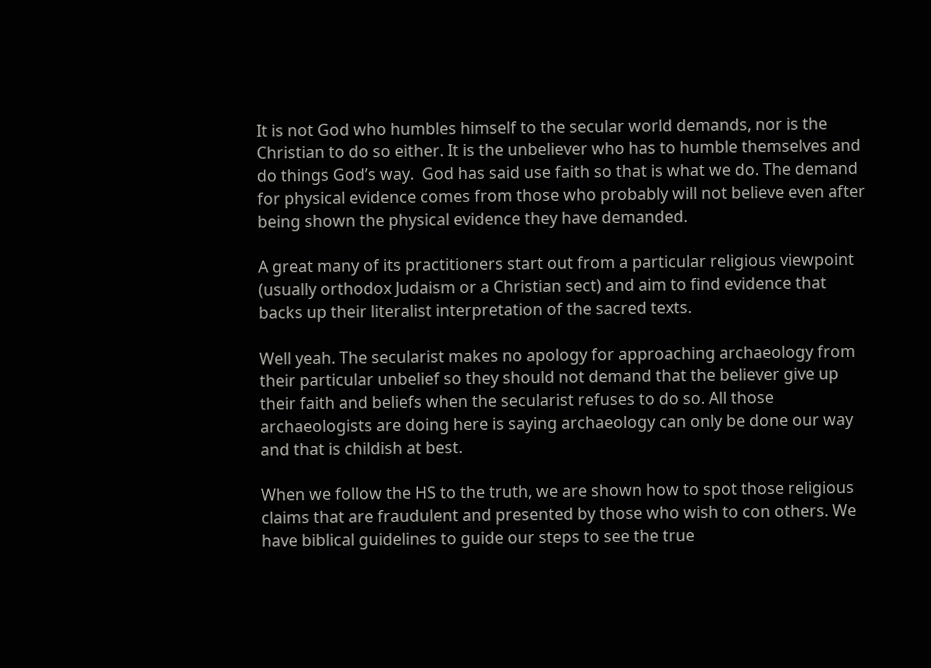It is not God who humbles himself to the secular world demands, nor is the Christian to do so either. It is the unbeliever who has to humble themselves and do things God’s way.  God has said use faith so that is what we do. The demand for physical evidence comes from those who probably will not believe even after being shown the physical evidence they have demanded.

A great many of its practitioners start out from a particular religious viewpoint (usually orthodox Judaism or a Christian sect) and aim to find evidence that backs up their literalist interpretation of the sacred texts.

Well yeah. The secularist makes no apology for approaching archaeology from their particular unbelief so they should not demand that the believer give up their faith and beliefs when the secularist refuses to do so. All those archaeologists are doing here is saying archaeology can only be done our way and that is childish at best.

When we follow the HS to the truth, we are shown how to spot those religious claims that are fraudulent and presented by those who wish to con others. We have biblical guidelines to guide our steps to see the true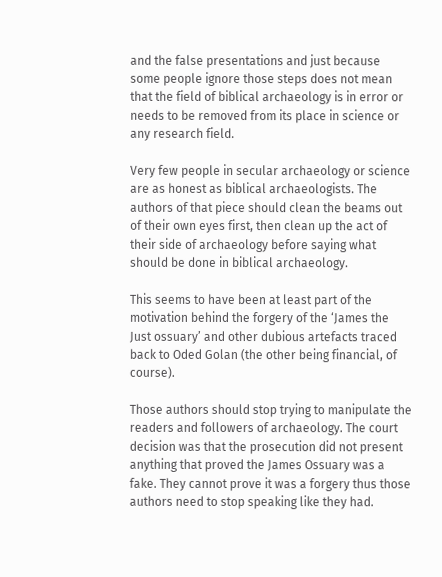and the false presentations and just because some people ignore those steps does not mean that the field of biblical archaeology is in error or needs to be removed from its place in science or any research field.

Very few people in secular archaeology or science are as honest as biblical archaeologists. The authors of that piece should clean the beams out of their own eyes first, then clean up the act of their side of archaeology before saying what should be done in biblical archaeology.

This seems to have been at least part of the motivation behind the forgery of the ‘James the Just ossuary’ and other dubious artefacts traced back to Oded Golan (the other being financial, of course).

Those authors should stop trying to manipulate the readers and followers of archaeology. The court decision was that the prosecution did not present anything that proved the James Ossuary was a fake. They cannot prove it was a forgery thus those authors need to stop speaking like they had.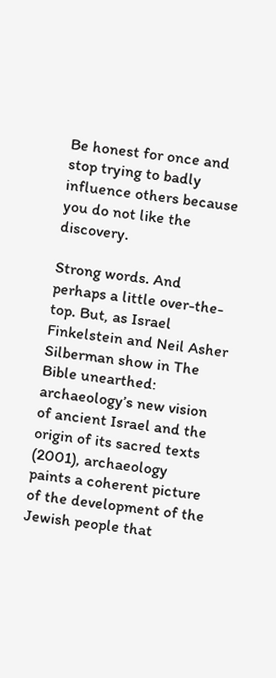Be honest for once and stop trying to badly influence others because you do not like the discovery.

Strong words. And perhaps a little over-the-top. But, as Israel Finkelstein and Neil Asher Silberman show in The Bible unearthed: archaeology’s new vision of ancient Israel and the origin of its sacred texts (2001), archaeology paints a coherent picture of the development of the Jewish people that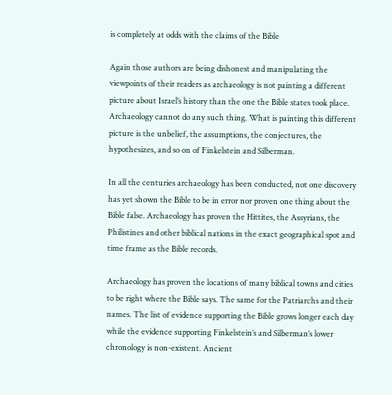is completely at odds with the claims of the Bible

Again those authors are being dishonest and manipulating the viewpoints of their readers as archaeology is not painting a different picture about Israel’s history than the one the Bible states took place. Archaeology cannot do any such thing. What is painting this different picture is the unbelief, the assumptions, the conjectures, the hypothesizes, and so on of Finkelstein and Silberman.

In all the centuries archaeology has been conducted, not one discovery has yet shown the Bible to be in error nor proven one thing about the Bible false. Archaeology has proven the Hittites, the Assyrians, the Philistines and other biblical nations in the exact geographical spot and time frame as the Bible records.

Archaeology has proven the locations of many biblical towns and cities to be right where the Bible says. The same for the Patriarchs and their names. The list of evidence supporting the Bible grows longer each day while the evidence supporting Finkelstein’s and Silberman’s lower chronology is non-existent. Ancient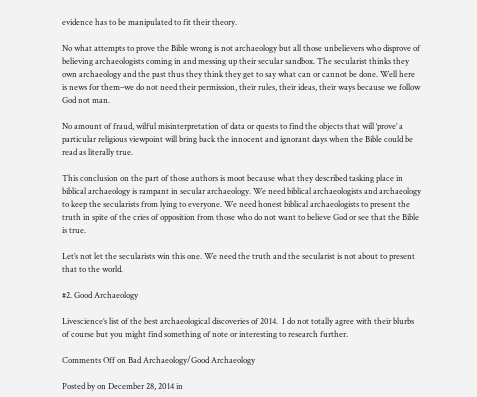evidence has to be manipulated to fit their theory.

No what attempts to prove the Bible wrong is not archaeology but all those unbelievers who disprove of believing archaeologists coming in and messing up their secular sandbox. The secularist thinks they own archaeology and the past thus they think they get to say what can or cannot be done. Well here is news for them–we do not need their permission, their rules, their ideas, their ways because we follow God not man.

No amount of fraud, wilful misinterpretation of data or quests to find the objects that will ‘prove’ a particular religious viewpoint will bring back the innocent and ignorant days when the Bible could be read as literally true.

This conclusion on the part of those authors is moot because what they described tasking place in biblical archaeology is rampant in secular archaeology. We need biblical archaeologists and archaeology to keep the secularists from lying to everyone. We need honest biblical archaeologists to present the truth in spite of the cries of opposition from those who do not want to believe God or see that the Bible is true.

Let’s not let the secularists win this one. We need the truth and the secularist is not about to present that to the world.

#2. Good Archaeology

Livescience’s list of the best archaeological discoveries of 2014.  I do not totally agree with their blurbs of course but you might find something of note or interesting to research further.

Comments Off on Bad Archaeology/Good Archaeology

Posted by on December 28, 2014 in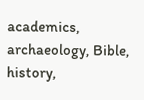academics, archaeology, Bible, history,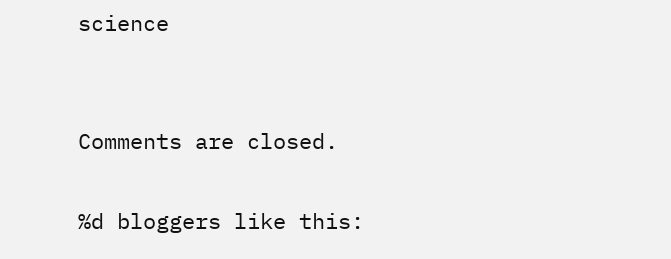science


Comments are closed.

%d bloggers like this: